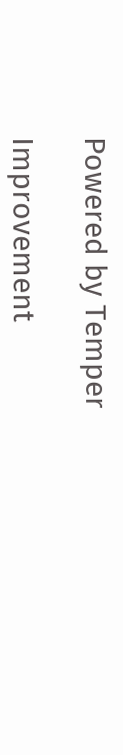Powered by Temper

Improvement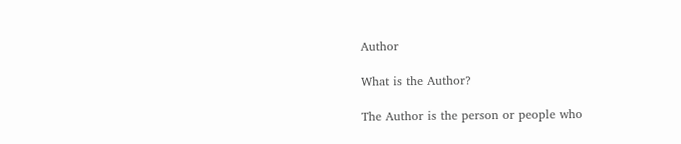Author

What is the Author?

The Author is the person or people who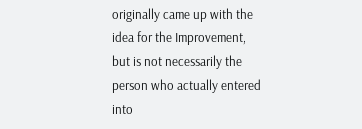originally came up with the idea for the Improvement, but is not necessarily the person who actually entered into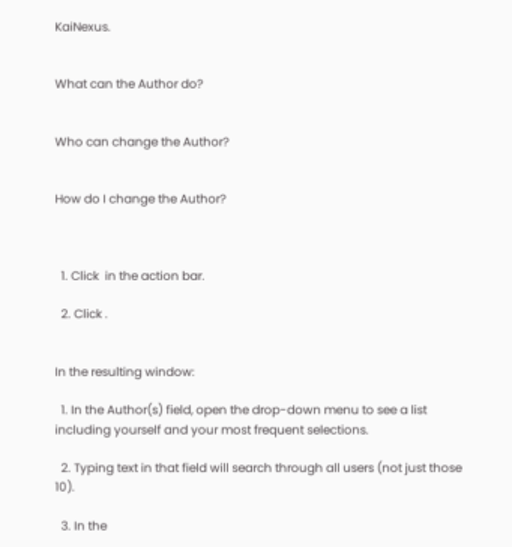KaiNexus.


What can the Author do?


Who can change the Author?


How do I change the Author?



  1. Click  in the action bar.

  2. Click .


In the resulting window:

  1. In the Author(s) field, open the drop-down menu to see a list including yourself and your most frequent selections.

  2. Typing text in that field will search through all users (not just those 10).

  3. In the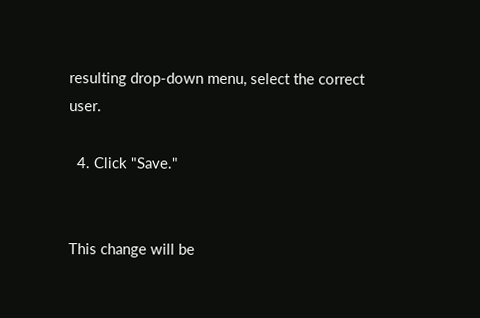resulting drop-down menu, select the correct user.

  4. Click "Save."


This change will be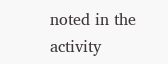noted in the activity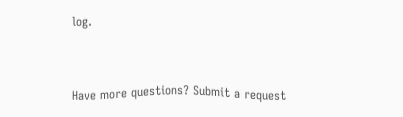log.


Have more questions? Submit a request